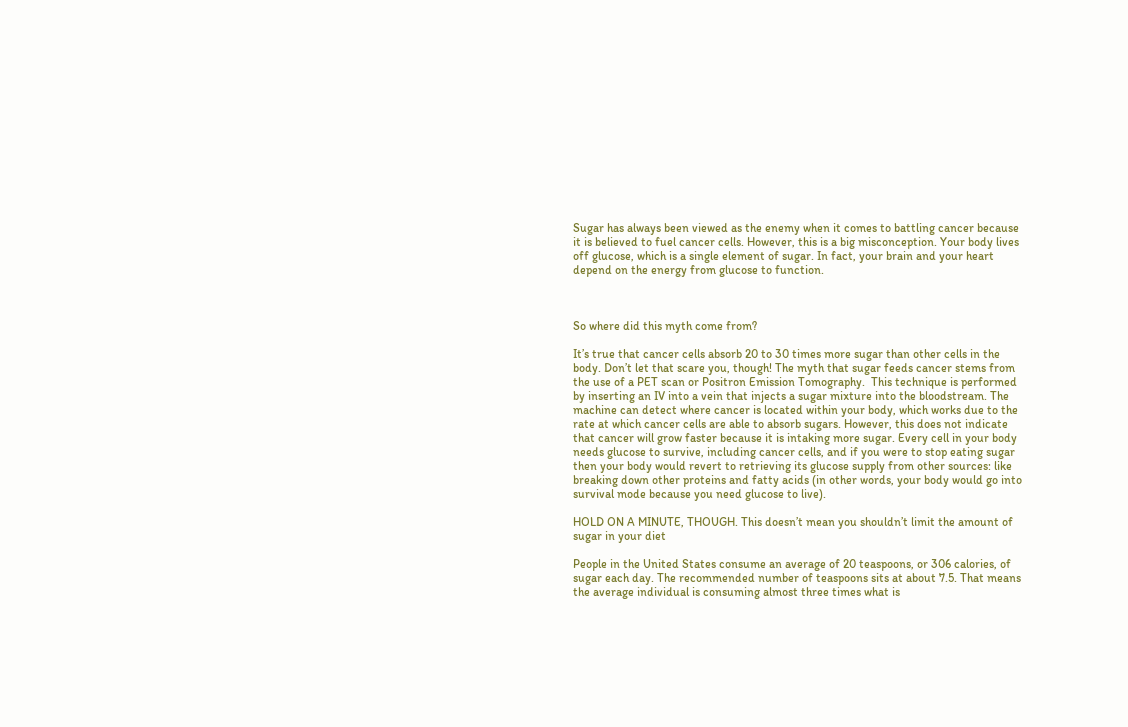Sugar has always been viewed as the enemy when it comes to battling cancer because it is believed to fuel cancer cells. However, this is a big misconception. Your body lives off glucose, which is a single element of sugar. In fact, your brain and your heart depend on the energy from glucose to function.



So where did this myth come from?

It’s true that cancer cells absorb 20 to 30 times more sugar than other cells in the body. Don’t let that scare you, though! The myth that sugar feeds cancer stems from the use of a PET scan or Positron Emission Tomography.  This technique is performed by inserting an IV into a vein that injects a sugar mixture into the bloodstream. The machine can detect where cancer is located within your body, which works due to the rate at which cancer cells are able to absorb sugars. However, this does not indicate that cancer will grow faster because it is intaking more sugar. Every cell in your body needs glucose to survive, including cancer cells, and if you were to stop eating sugar then your body would revert to retrieving its glucose supply from other sources: like breaking down other proteins and fatty acids (in other words, your body would go into survival mode because you need glucose to live).

HOLD ON A MINUTE, THOUGH. This doesn’t mean you shouldn’t limit the amount of sugar in your diet

People in the United States consume an average of 20 teaspoons, or 306 calories, of sugar each day. The recommended number of teaspoons sits at about 7.5. That means the average individual is consuming almost three times what is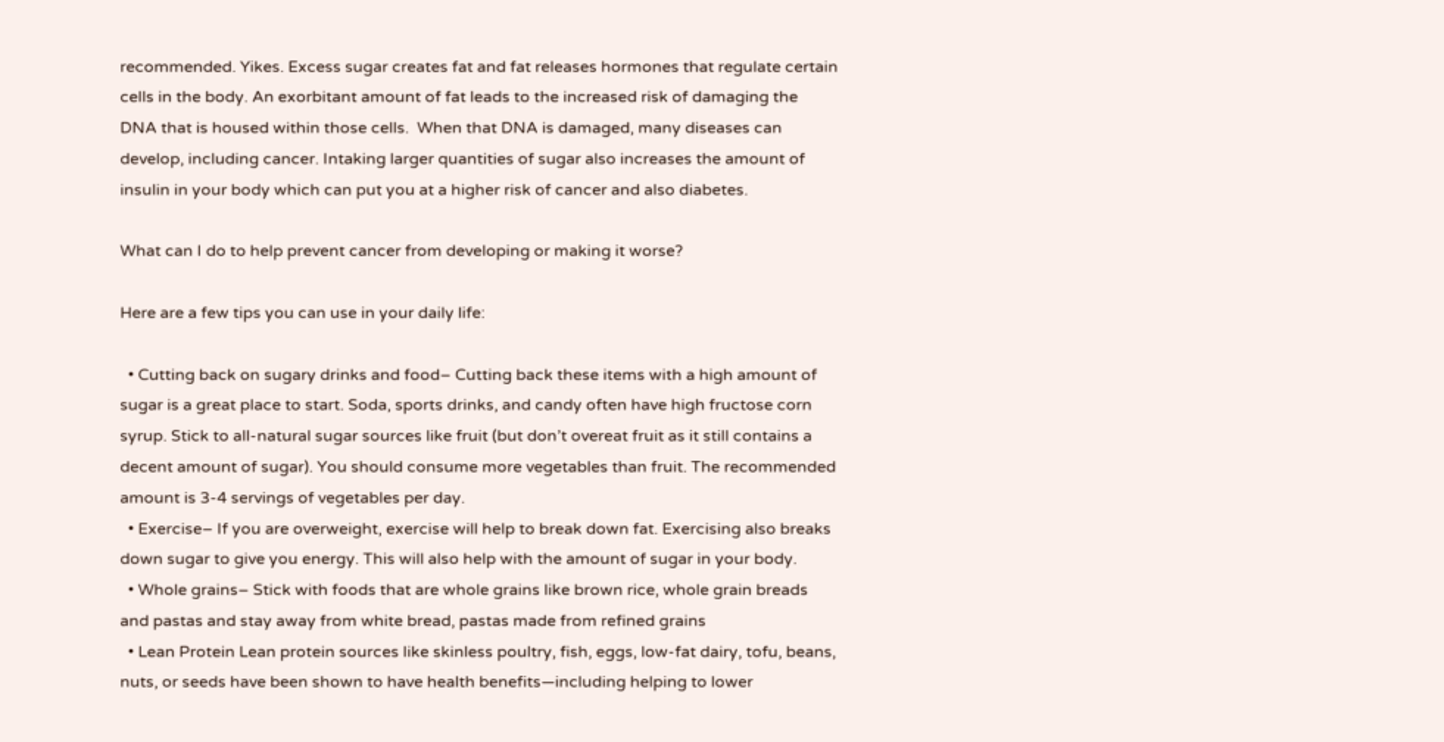recommended. Yikes. Excess sugar creates fat and fat releases hormones that regulate certain cells in the body. An exorbitant amount of fat leads to the increased risk of damaging the DNA that is housed within those cells.  When that DNA is damaged, many diseases can develop, including cancer. Intaking larger quantities of sugar also increases the amount of insulin in your body which can put you at a higher risk of cancer and also diabetes.

What can I do to help prevent cancer from developing or making it worse?

Here are a few tips you can use in your daily life:

  • Cutting back on sugary drinks and food– Cutting back these items with a high amount of sugar is a great place to start. Soda, sports drinks, and candy often have high fructose corn syrup. Stick to all-natural sugar sources like fruit (but don’t overeat fruit as it still contains a decent amount of sugar). You should consume more vegetables than fruit. The recommended amount is 3-4 servings of vegetables per day.
  • Exercise– If you are overweight, exercise will help to break down fat. Exercising also breaks down sugar to give you energy. This will also help with the amount of sugar in your body.
  • Whole grains– Stick with foods that are whole grains like brown rice, whole grain breads and pastas and stay away from white bread, pastas made from refined grains
  • Lean Protein Lean protein sources like skinless poultry, fish, eggs, low-fat dairy, tofu, beans, nuts, or seeds have been shown to have health benefits—including helping to lower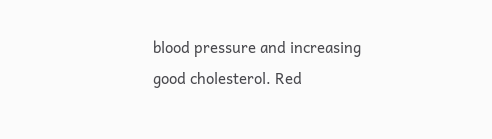blood pressure and increasing good cholesterol. Red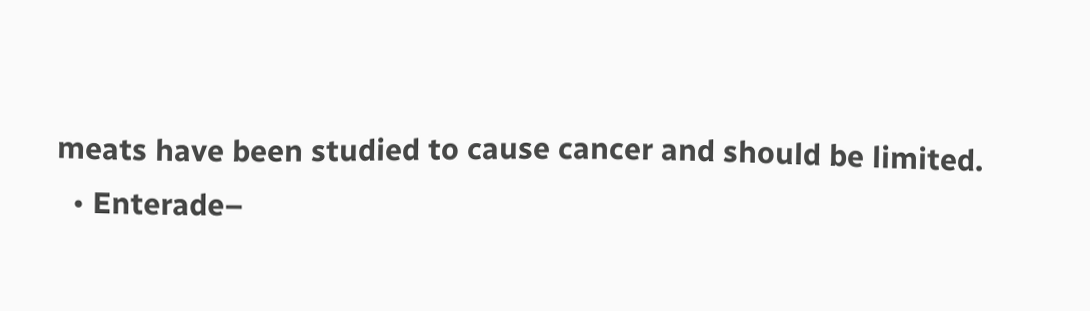meats have been studied to cause cancer and should be limited.
  • Enterade–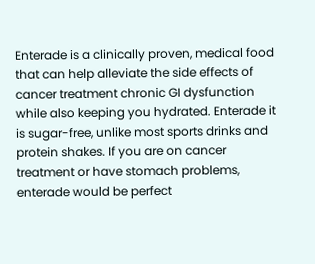Enterade is a clinically proven, medical food that can help alleviate the side effects of cancer treatment chronic GI dysfunction while also keeping you hydrated. Enterade it is sugar-free, unlike most sports drinks and protein shakes. If you are on cancer treatment or have stomach problems, enterade would be perfect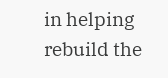in helping rebuild the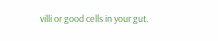villi or good cells in your gut.